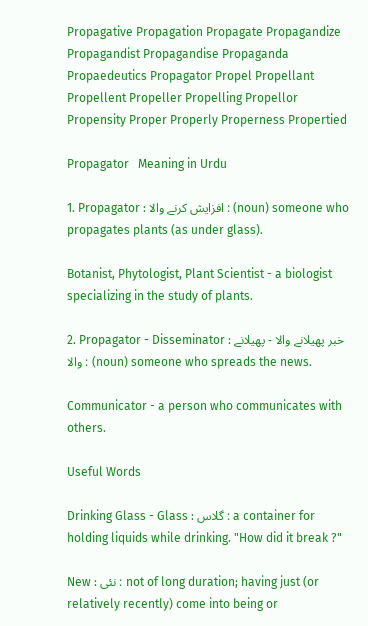Propagative Propagation Propagate Propagandize Propagandist Propagandise Propaganda Propaedeutics Propagator Propel Propellant Propellent Propeller Propelling Propellor Propensity Proper Properly Properness Propertied

Propagator   Meaning in Urdu

1. Propagator : افزایش کرنے والا : (noun) someone who propagates plants (as under glass).

Botanist, Phytologist, Plant Scientist - a biologist specializing in the study of plants.

2. Propagator - Disseminator : خبر پھیلانے والا - پھیلانے والا : (noun) someone who spreads the news.

Communicator - a person who communicates with others.

Useful Words

Drinking Glass - Glass : گلاس : a container for holding liquids while drinking. "How did it break ?"

New : نئی : not of long duration; having just (or relatively recently) come into being or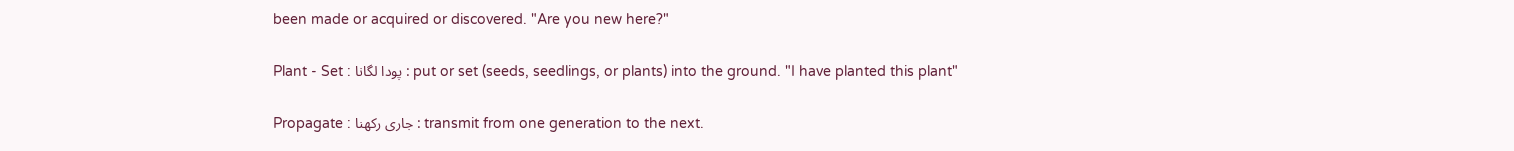been made or acquired or discovered. "Are you new here?"

Plant - Set : پودا لگانا : put or set (seeds, seedlings, or plants) into the ground. "I have planted this plant"

Propagate : جاری رکھنا : transmit from one generation to the next.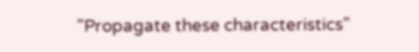"Propagate these characteristics"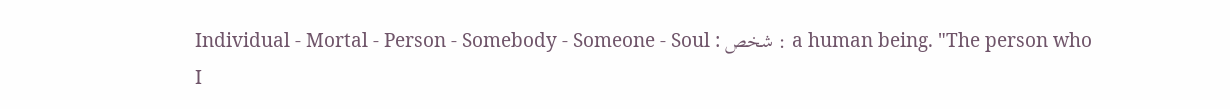Individual - Mortal - Person - Somebody - Someone - Soul : شخص : a human being. "The person who I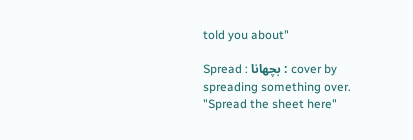told you about"

Spread : بچھانا : cover by spreading something over. "Spread the sheet here"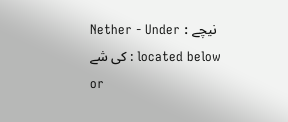Nether - Under : نیچے کی شے : located below or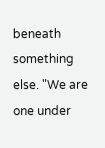beneath something else. "We are one under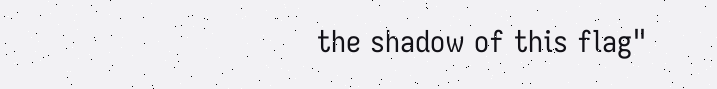the shadow of this flag"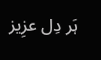ہَر دِل عزِیز